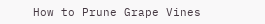How to Prune Grape Vines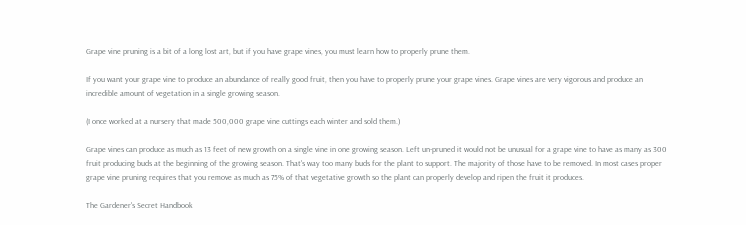Grape vine pruning is a bit of a long lost art, but if you have grape vines, you must learn how to properly prune them.

If you want your grape vine to produce an abundance of really good fruit, then you have to properly prune your grape vines. Grape vines are very vigorous and produce an incredible amount of vegetation in a single growing season.

(I once worked at a nursery that made 500,000 grape vine cuttings each winter and sold them.)

Grape vines can produce as much as 13 feet of new growth on a single vine in one growing season. Left un-pruned it would not be unusual for a grape vine to have as many as 300 fruit producing buds at the beginning of the growing season. That's way too many buds for the plant to support. The majority of those have to be removed. In most cases proper grape vine pruning requires that you remove as much as 75% of that vegetative growth so the plant can properly develop and ripen the fruit it produces.

The Gardener's Secret Handbook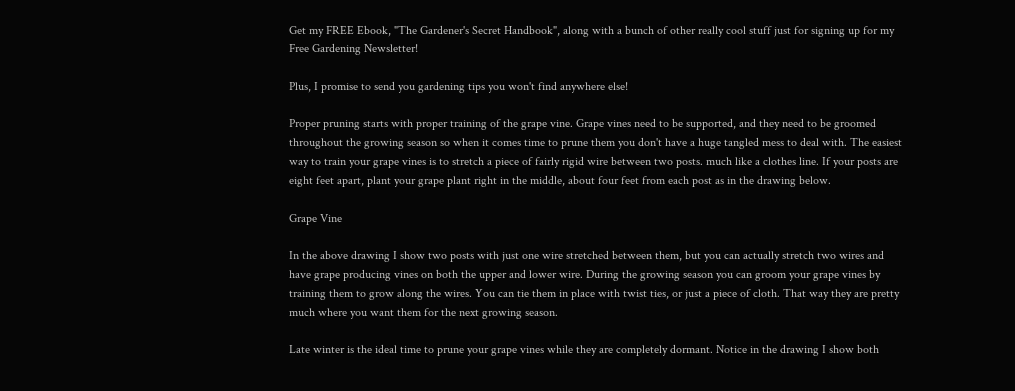Get my FREE Ebook, "The Gardener's Secret Handbook", along with a bunch of other really cool stuff just for signing up for my Free Gardening Newsletter!

Plus, I promise to send you gardening tips you won't find anywhere else!

Proper pruning starts with proper training of the grape vine. Grape vines need to be supported, and they need to be groomed throughout the growing season so when it comes time to prune them you don't have a huge tangled mess to deal with. The easiest way to train your grape vines is to stretch a piece of fairly rigid wire between two posts. much like a clothes line. If your posts are eight feet apart, plant your grape plant right in the middle, about four feet from each post as in the drawing below.

Grape Vine

In the above drawing I show two posts with just one wire stretched between them, but you can actually stretch two wires and have grape producing vines on both the upper and lower wire. During the growing season you can groom your grape vines by training them to grow along the wires. You can tie them in place with twist ties, or just a piece of cloth. That way they are pretty much where you want them for the next growing season.

Late winter is the ideal time to prune your grape vines while they are completely dormant. Notice in the drawing I show both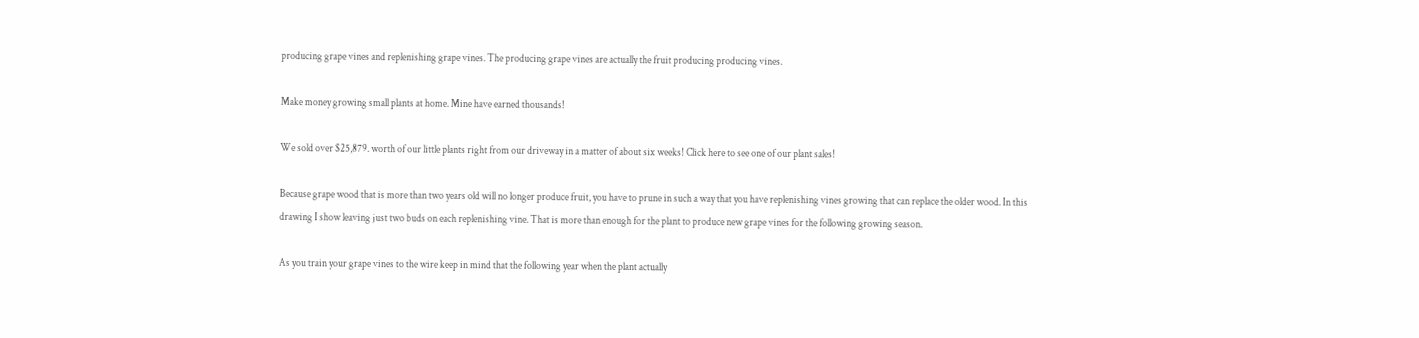producing grape vines and replenishing grape vines. The producing grape vines are actually the fruit producing producing vines.

Make money growing small plants at home. Mine have earned thousands!

We sold over $25,879. worth of our little plants right from our driveway in a matter of about six weeks! Click here to see one of our plant sales!

Because grape wood that is more than two years old will no longer produce fruit, you have to prune in such a way that you have replenishing vines growing that can replace the older wood. In this drawing I show leaving just two buds on each replenishing vine. That is more than enough for the plant to produce new grape vines for the following growing season.

As you train your grape vines to the wire keep in mind that the following year when the plant actually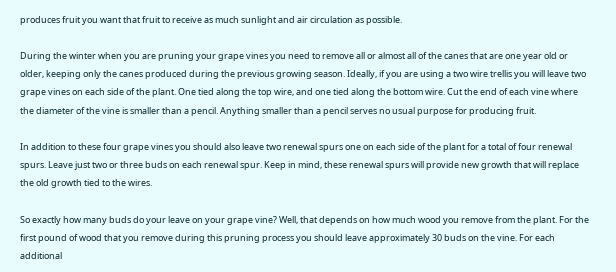produces fruit you want that fruit to receive as much sunlight and air circulation as possible.

During the winter when you are pruning your grape vines you need to remove all or almost all of the canes that are one year old or older, keeping only the canes produced during the previous growing season. Ideally, if you are using a two wire trellis you will leave two grape vines on each side of the plant. One tied along the top wire, and one tied along the bottom wire. Cut the end of each vine where the diameter of the vine is smaller than a pencil. Anything smaller than a pencil serves no usual purpose for producing fruit.

In addition to these four grape vines you should also leave two renewal spurs one on each side of the plant for a total of four renewal spurs. Leave just two or three buds on each renewal spur. Keep in mind, these renewal spurs will provide new growth that will replace the old growth tied to the wires.

So exactly how many buds do your leave on your grape vine? Well, that depends on how much wood you remove from the plant. For the first pound of wood that you remove during this pruning process you should leave approximately 30 buds on the vine. For each additional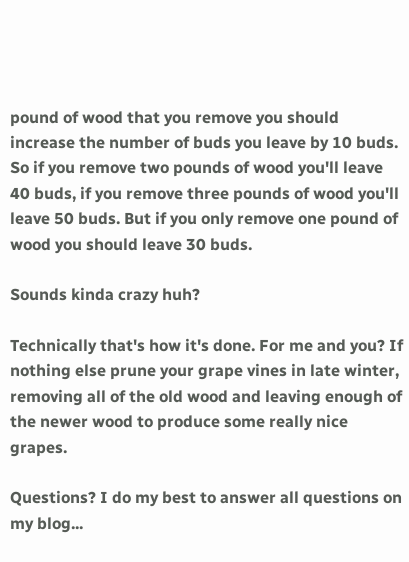pound of wood that you remove you should increase the number of buds you leave by 10 buds. So if you remove two pounds of wood you'll leave 40 buds, if you remove three pounds of wood you'll leave 50 buds. But if you only remove one pound of wood you should leave 30 buds.

Sounds kinda crazy huh?

Technically that's how it's done. For me and you? If nothing else prune your grape vines in late winter, removing all of the old wood and leaving enough of the newer wood to produce some really nice grapes.

Questions? I do my best to answer all questions on my blog...